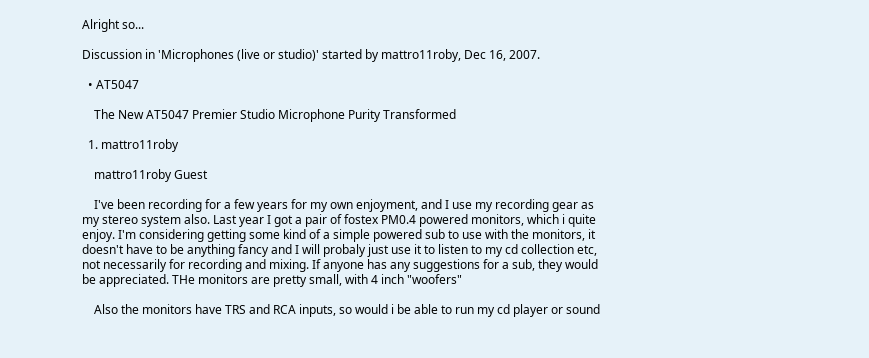Alright so...

Discussion in 'Microphones (live or studio)' started by mattro11roby, Dec 16, 2007.

  • AT5047

    The New AT5047 Premier Studio Microphone Purity Transformed

  1. mattro11roby

    mattro11roby Guest

    I've been recording for a few years for my own enjoyment, and I use my recording gear as my stereo system also. Last year I got a pair of fostex PM0.4 powered monitors, which i quite enjoy. I'm considering getting some kind of a simple powered sub to use with the monitors, it doesn't have to be anything fancy and I will probaly just use it to listen to my cd collection etc, not necessarily for recording and mixing. If anyone has any suggestions for a sub, they would be appreciated. THe monitors are pretty small, with 4 inch "woofers"

    Also the monitors have TRS and RCA inputs, so would i be able to run my cd player or sound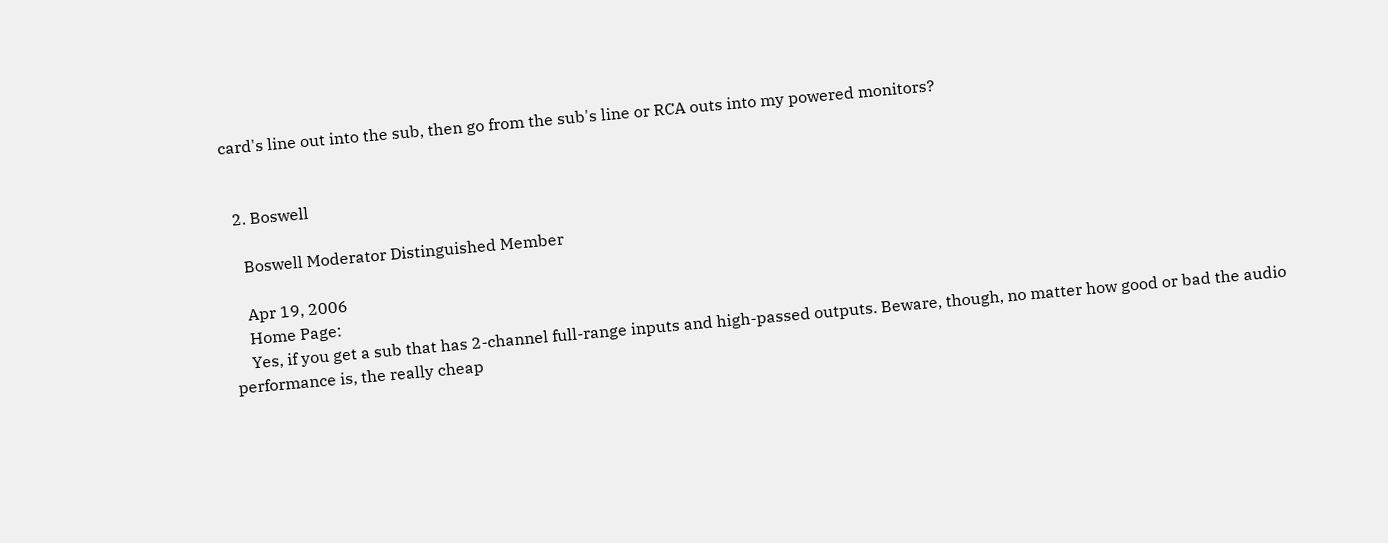card's line out into the sub, then go from the sub's line or RCA outs into my powered monitors?


  2. Boswell

    Boswell Moderator Distinguished Member

    Apr 19, 2006
    Home Page:
    Yes, if you get a sub that has 2-channel full-range inputs and high-passed outputs. Beware, though, no matter how good or bad the audio performance is, the really cheap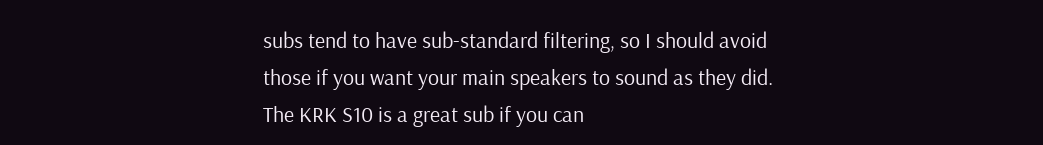subs tend to have sub-standard filtering, so I should avoid those if you want your main speakers to sound as they did. The KRK S10 is a great sub if you can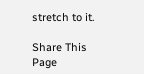stretch to it.

Share This Page